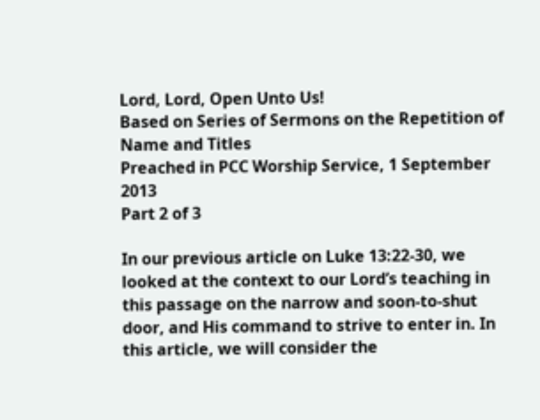Lord, Lord, Open Unto Us!
Based on Series of Sermons on the Repetition of Name and Titles
Preached in PCC Worship Service, 1 September 2013
Part 2 of 3

In our previous article on Luke 13:22-30, we looked at the context to our Lord’s teaching in this passage on the narrow and soon-to-shut door, and His command to strive to enter in. In this article, we will consider the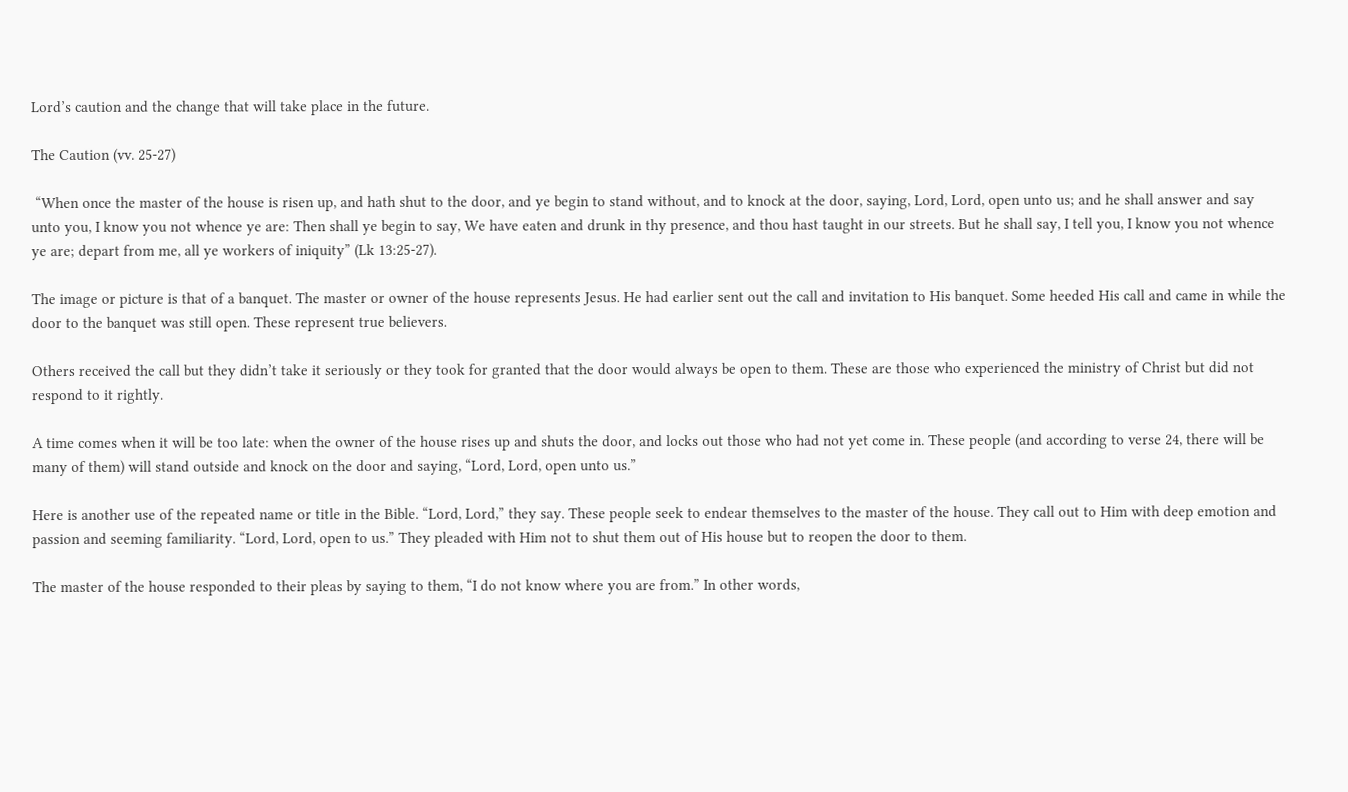Lord’s caution and the change that will take place in the future.

The Caution (vv. 25-27)

 “When once the master of the house is risen up, and hath shut to the door, and ye begin to stand without, and to knock at the door, saying, Lord, Lord, open unto us; and he shall answer and say unto you, I know you not whence ye are: Then shall ye begin to say, We have eaten and drunk in thy presence, and thou hast taught in our streets. But he shall say, I tell you, I know you not whence ye are; depart from me, all ye workers of iniquity” (Lk 13:25-27).

The image or picture is that of a banquet. The master or owner of the house represents Jesus. He had earlier sent out the call and invitation to His banquet. Some heeded His call and came in while the door to the banquet was still open. These represent true believers.

Others received the call but they didn’t take it seriously or they took for granted that the door would always be open to them. These are those who experienced the ministry of Christ but did not respond to it rightly.

A time comes when it will be too late: when the owner of the house rises up and shuts the door, and locks out those who had not yet come in. These people (and according to verse 24, there will be many of them) will stand outside and knock on the door and saying, “Lord, Lord, open unto us.”

Here is another use of the repeated name or title in the Bible. “Lord, Lord,” they say. These people seek to endear themselves to the master of the house. They call out to Him with deep emotion and passion and seeming familiarity. “Lord, Lord, open to us.” They pleaded with Him not to shut them out of His house but to reopen the door to them.

The master of the house responded to their pleas by saying to them, “I do not know where you are from.” In other words,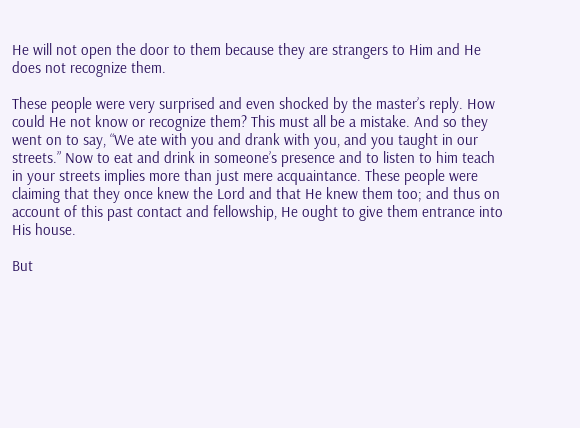He will not open the door to them because they are strangers to Him and He does not recognize them.

These people were very surprised and even shocked by the master’s reply. How could He not know or recognize them? This must all be a mistake. And so they went on to say, “We ate with you and drank with you, and you taught in our streets.” Now to eat and drink in someone’s presence and to listen to him teach in your streets implies more than just mere acquaintance. These people were claiming that they once knew the Lord and that He knew them too; and thus on account of this past contact and fellowship, He ought to give them entrance into His house.

But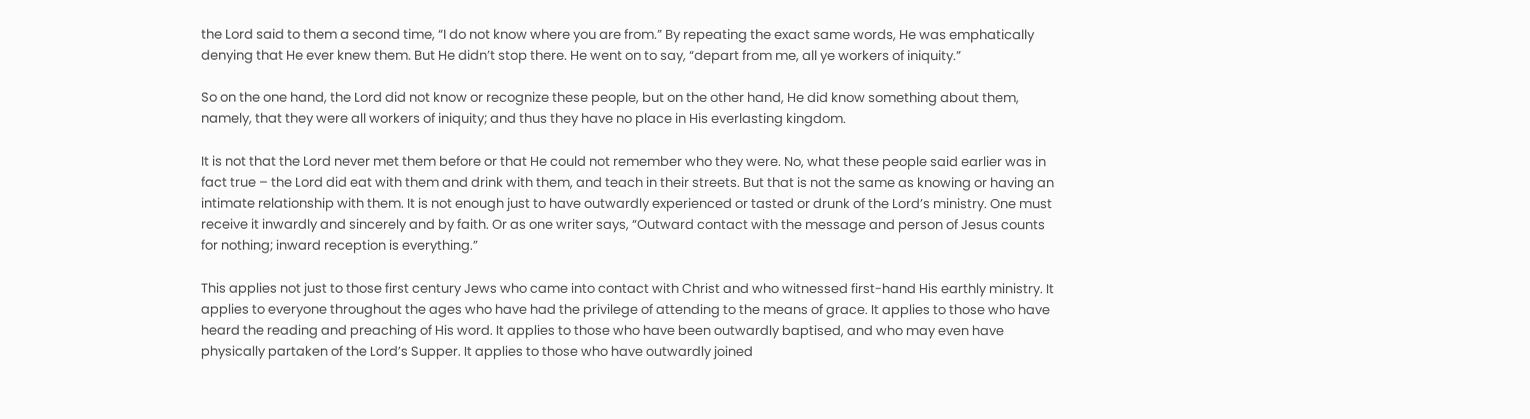the Lord said to them a second time, “I do not know where you are from.” By repeating the exact same words, He was emphatically denying that He ever knew them. But He didn’t stop there. He went on to say, “depart from me, all ye workers of iniquity.”

So on the one hand, the Lord did not know or recognize these people, but on the other hand, He did know something about them, namely, that they were all workers of iniquity; and thus they have no place in His everlasting kingdom.

It is not that the Lord never met them before or that He could not remember who they were. No, what these people said earlier was in fact true – the Lord did eat with them and drink with them, and teach in their streets. But that is not the same as knowing or having an intimate relationship with them. It is not enough just to have outwardly experienced or tasted or drunk of the Lord’s ministry. One must receive it inwardly and sincerely and by faith. Or as one writer says, “Outward contact with the message and person of Jesus counts for nothing; inward reception is everything.”

This applies not just to those first century Jews who came into contact with Christ and who witnessed first-hand His earthly ministry. It applies to everyone throughout the ages who have had the privilege of attending to the means of grace. It applies to those who have heard the reading and preaching of His word. It applies to those who have been outwardly baptised, and who may even have physically partaken of the Lord’s Supper. It applies to those who have outwardly joined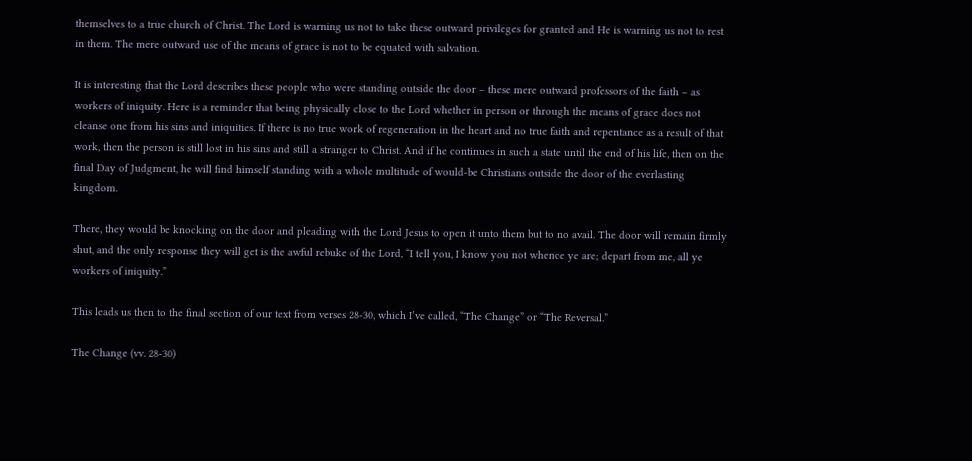themselves to a true church of Christ. The Lord is warning us not to take these outward privileges for granted and He is warning us not to rest in them. The mere outward use of the means of grace is not to be equated with salvation.

It is interesting that the Lord describes these people who were standing outside the door – these mere outward professors of the faith – as workers of iniquity. Here is a reminder that being physically close to the Lord whether in person or through the means of grace does not cleanse one from his sins and iniquities. If there is no true work of regeneration in the heart and no true faith and repentance as a result of that work, then the person is still lost in his sins and still a stranger to Christ. And if he continues in such a state until the end of his life, then on the final Day of Judgment, he will find himself standing with a whole multitude of would-be Christians outside the door of the everlasting kingdom.

There, they would be knocking on the door and pleading with the Lord Jesus to open it unto them but to no avail. The door will remain firmly shut, and the only response they will get is the awful rebuke of the Lord, “I tell you, I know you not whence ye are; depart from me, all ye workers of iniquity.”

This leads us then to the final section of our text from verses 28-30, which I’ve called, “The Change” or “The Reversal.”

The Change (vv. 28-30)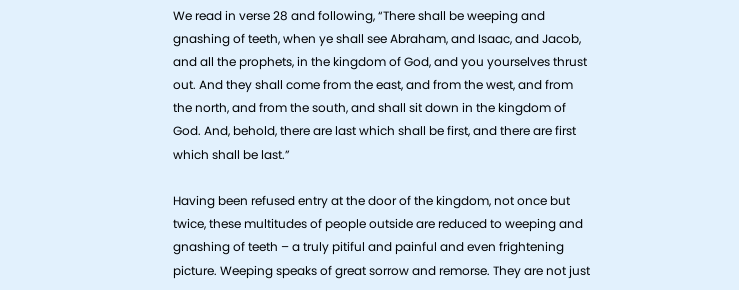We read in verse 28 and following, “There shall be weeping and gnashing of teeth, when ye shall see Abraham, and Isaac, and Jacob, and all the prophets, in the kingdom of God, and you yourselves thrust out. And they shall come from the east, and from the west, and from the north, and from the south, and shall sit down in the kingdom of God. And, behold, there are last which shall be first, and there are first which shall be last.”

Having been refused entry at the door of the kingdom, not once but twice, these multitudes of people outside are reduced to weeping and gnashing of teeth – a truly pitiful and painful and even frightening picture. Weeping speaks of great sorrow and remorse. They are not just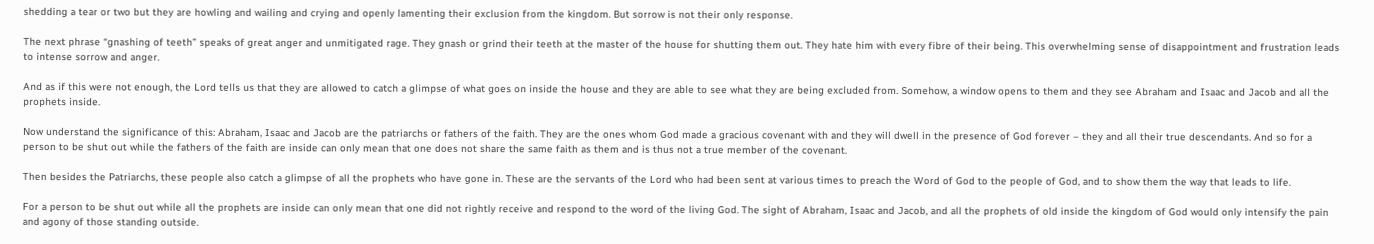shedding a tear or two but they are howling and wailing and crying and openly lamenting their exclusion from the kingdom. But sorrow is not their only response.

The next phrase “gnashing of teeth” speaks of great anger and unmitigated rage. They gnash or grind their teeth at the master of the house for shutting them out. They hate him with every fibre of their being. This overwhelming sense of disappointment and frustration leads to intense sorrow and anger.

And as if this were not enough, the Lord tells us that they are allowed to catch a glimpse of what goes on inside the house and they are able to see what they are being excluded from. Somehow, a window opens to them and they see Abraham and Isaac and Jacob and all the prophets inside.

Now understand the significance of this: Abraham, Isaac and Jacob are the patriarchs or fathers of the faith. They are the ones whom God made a gracious covenant with and they will dwell in the presence of God forever – they and all their true descendants. And so for a person to be shut out while the fathers of the faith are inside can only mean that one does not share the same faith as them and is thus not a true member of the covenant.

Then besides the Patriarchs, these people also catch a glimpse of all the prophets who have gone in. These are the servants of the Lord who had been sent at various times to preach the Word of God to the people of God, and to show them the way that leads to life.

For a person to be shut out while all the prophets are inside can only mean that one did not rightly receive and respond to the word of the living God. The sight of Abraham, Isaac and Jacob, and all the prophets of old inside the kingdom of God would only intensify the pain and agony of those standing outside.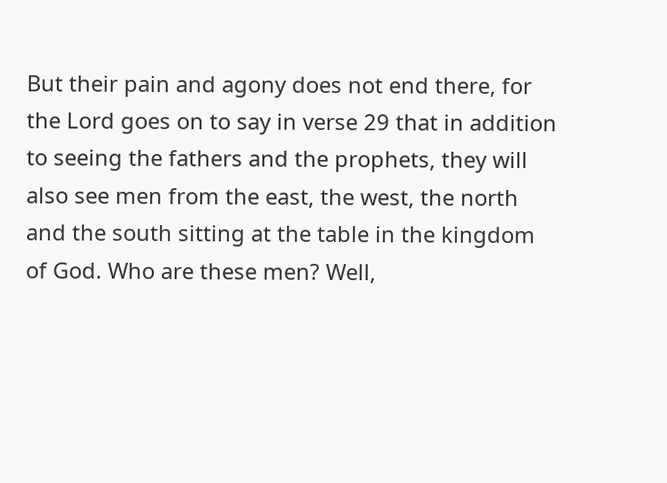But their pain and agony does not end there, for the Lord goes on to say in verse 29 that in addition to seeing the fathers and the prophets, they will also see men from the east, the west, the north and the south sitting at the table in the kingdom of God. Who are these men? Well,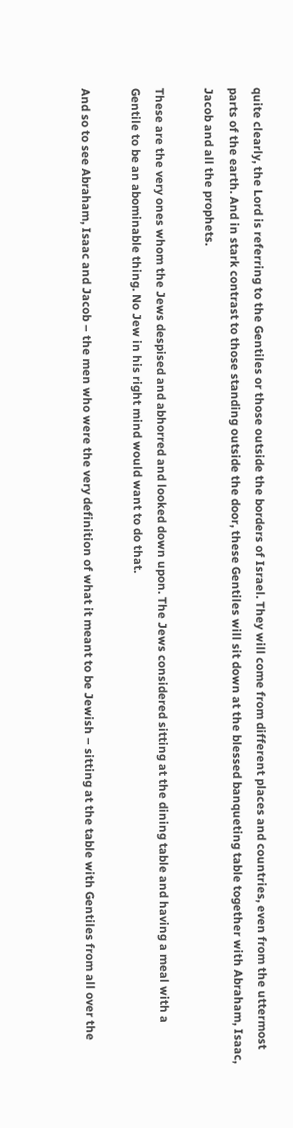quite clearly, the Lord is referring to the Gentiles or those outside the borders of Israel. They will come from different places and countries, even from the uttermost parts of the earth. And in stark contrast to those standing outside the door, these Gentiles will sit down at the blessed banqueting table together with Abraham, Isaac, Jacob and all the prophets.

These are the very ones whom the Jews despised and abhorred and looked down upon. The Jews considered sitting at the dining table and having a meal with a Gentile to be an abominable thing. No Jew in his right mind would want to do that.

And so to see Abraham, Isaac and Jacob – the men who were the very definition of what it meant to be Jewish – sitting at the table with Gentiles from all over the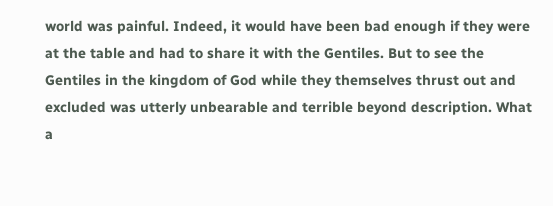world was painful. Indeed, it would have been bad enough if they were at the table and had to share it with the Gentiles. But to see the Gentiles in the kingdom of God while they themselves thrust out and excluded was utterly unbearable and terrible beyond description. What a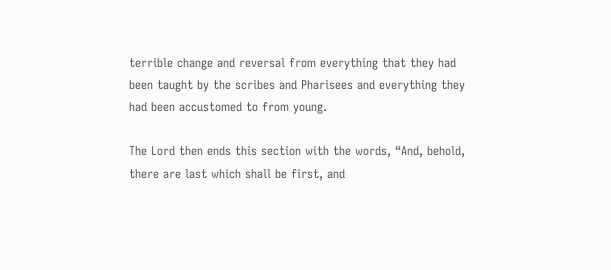terrible change and reversal from everything that they had been taught by the scribes and Pharisees and everything they had been accustomed to from young.

The Lord then ends this section with the words, “And, behold, there are last which shall be first, and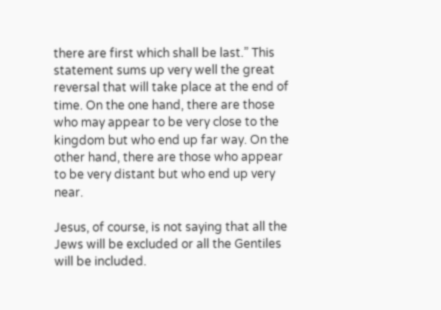there are first which shall be last.” This statement sums up very well the great reversal that will take place at the end of time. On the one hand, there are those who may appear to be very close to the kingdom but who end up far way. On the other hand, there are those who appear to be very distant but who end up very near.

Jesus, of course, is not saying that all the Jews will be excluded or all the Gentiles will be included.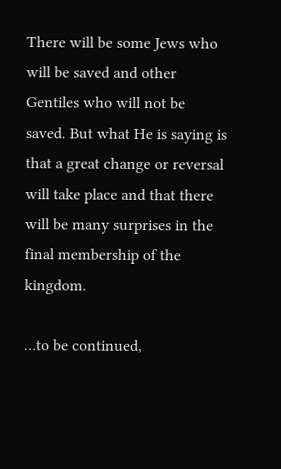There will be some Jews who will be saved and other Gentiles who will not be saved. But what He is saying is that a great change or reversal will take place and that there will be many surprises in the final membership of the kingdom.

…to be continued,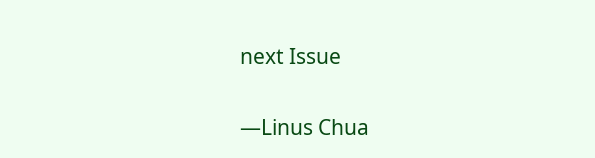next Issue

—Linus Chua